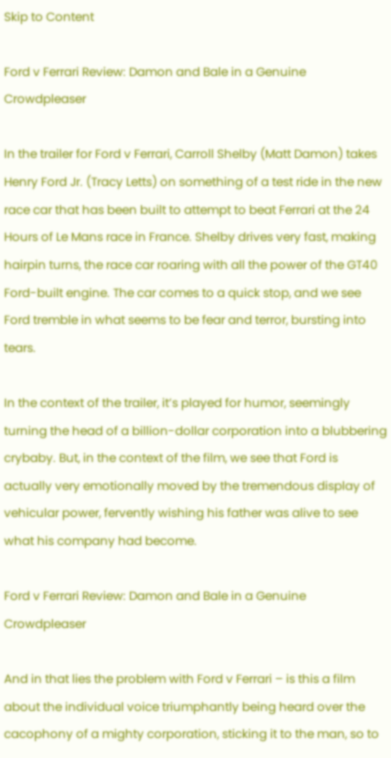Skip to Content

Ford v Ferrari Review: Damon and Bale in a Genuine Crowdpleaser

In the trailer for Ford v Ferrari, Carroll Shelby (Matt Damon) takes Henry Ford Jr. (Tracy Letts) on something of a test ride in the new race car that has been built to attempt to beat Ferrari at the 24 Hours of Le Mans race in France. Shelby drives very fast, making hairpin turns, the race car roaring with all the power of the GT40 Ford-built engine. The car comes to a quick stop, and we see Ford tremble in what seems to be fear and terror, bursting into tears.

In the context of the trailer, it’s played for humor, seemingly turning the head of a billion-dollar corporation into a blubbering crybaby. But, in the context of the film, we see that Ford is actually very emotionally moved by the tremendous display of vehicular power, fervently wishing his father was alive to see what his company had become.

Ford v Ferrari Review: Damon and Bale in a Genuine Crowdpleaser

And in that lies the problem with Ford v Ferrari – is this a film about the individual voice triumphantly being heard over the cacophony of a mighty corporation, sticking it to the man, so to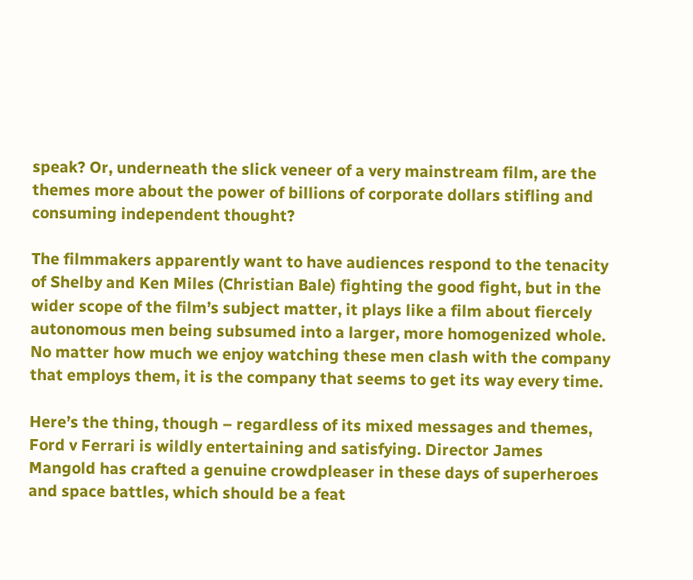speak? Or, underneath the slick veneer of a very mainstream film, are the themes more about the power of billions of corporate dollars stifling and consuming independent thought?

The filmmakers apparently want to have audiences respond to the tenacity of Shelby and Ken Miles (Christian Bale) fighting the good fight, but in the wider scope of the film’s subject matter, it plays like a film about fiercely autonomous men being subsumed into a larger, more homogenized whole. No matter how much we enjoy watching these men clash with the company that employs them, it is the company that seems to get its way every time.

Here’s the thing, though – regardless of its mixed messages and themes, Ford v Ferrari is wildly entertaining and satisfying. Director James Mangold has crafted a genuine crowdpleaser in these days of superheroes and space battles, which should be a feat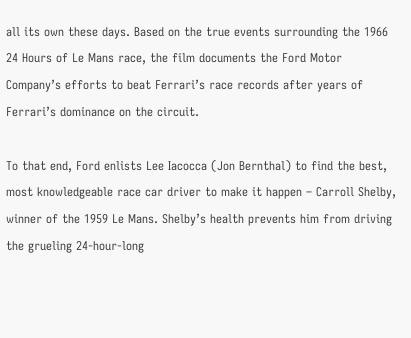all its own these days. Based on the true events surrounding the 1966 24 Hours of Le Mans race, the film documents the Ford Motor Company’s efforts to beat Ferrari’s race records after years of Ferrari’s dominance on the circuit.

To that end, Ford enlists Lee Iacocca (Jon Bernthal) to find the best, most knowledgeable race car driver to make it happen – Carroll Shelby, winner of the 1959 Le Mans. Shelby’s health prevents him from driving the grueling 24-hour-long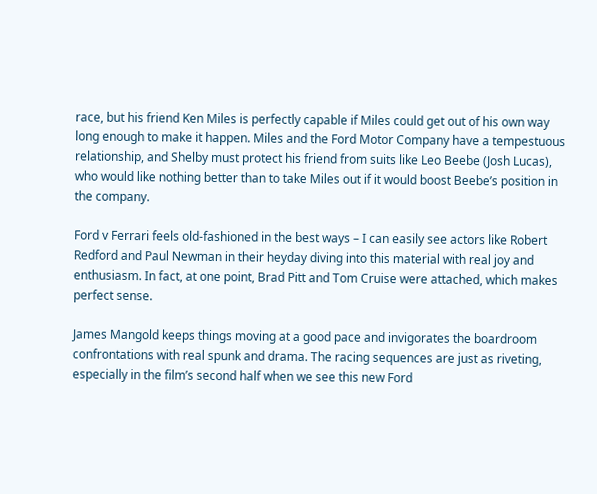race, but his friend Ken Miles is perfectly capable if Miles could get out of his own way long enough to make it happen. Miles and the Ford Motor Company have a tempestuous relationship, and Shelby must protect his friend from suits like Leo Beebe (Josh Lucas), who would like nothing better than to take Miles out if it would boost Beebe’s position in the company.

Ford v Ferrari feels old-fashioned in the best ways – I can easily see actors like Robert Redford and Paul Newman in their heyday diving into this material with real joy and enthusiasm. In fact, at one point, Brad Pitt and Tom Cruise were attached, which makes perfect sense.

James Mangold keeps things moving at a good pace and invigorates the boardroom confrontations with real spunk and drama. The racing sequences are just as riveting, especially in the film’s second half when we see this new Ford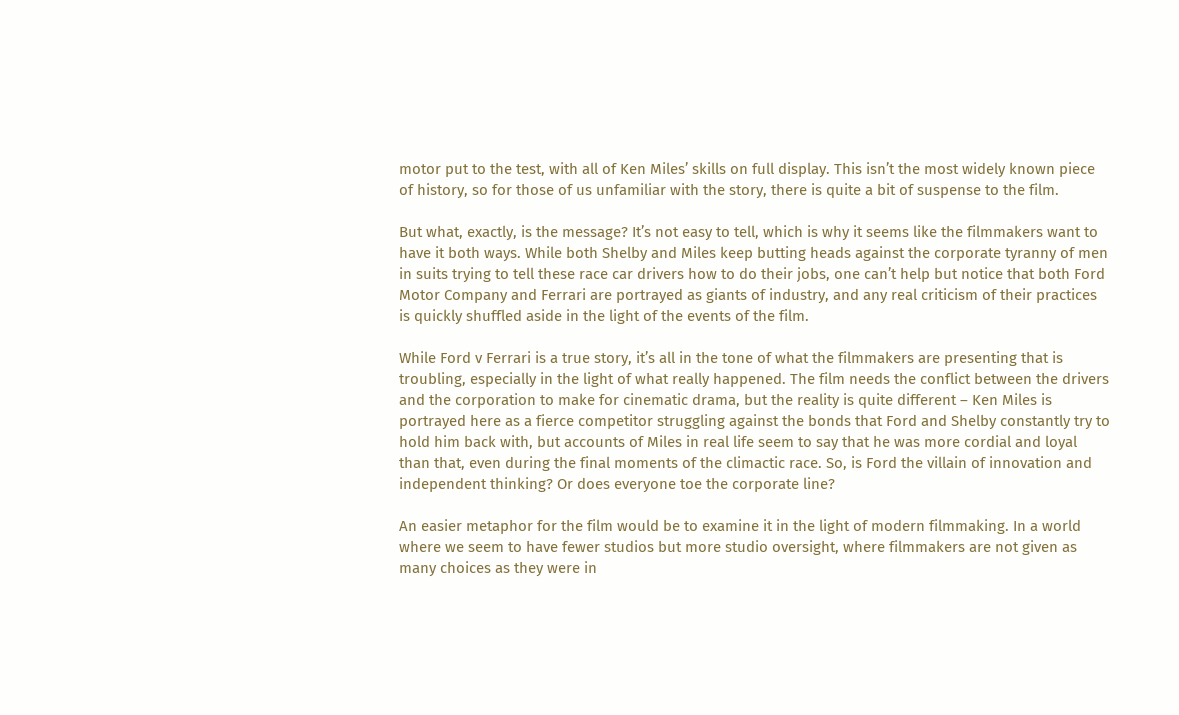motor put to the test, with all of Ken Miles’ skills on full display. This isn’t the most widely known piece of history, so for those of us unfamiliar with the story, there is quite a bit of suspense to the film.

But what, exactly, is the message? It’s not easy to tell, which is why it seems like the filmmakers want to have it both ways. While both Shelby and Miles keep butting heads against the corporate tyranny of men in suits trying to tell these race car drivers how to do their jobs, one can’t help but notice that both Ford Motor Company and Ferrari are portrayed as giants of industry, and any real criticism of their practices is quickly shuffled aside in the light of the events of the film.

While Ford v Ferrari is a true story, it’s all in the tone of what the filmmakers are presenting that is troubling, especially in the light of what really happened. The film needs the conflict between the drivers and the corporation to make for cinematic drama, but the reality is quite different – Ken Miles is portrayed here as a fierce competitor struggling against the bonds that Ford and Shelby constantly try to hold him back with, but accounts of Miles in real life seem to say that he was more cordial and loyal than that, even during the final moments of the climactic race. So, is Ford the villain of innovation and independent thinking? Or does everyone toe the corporate line?

An easier metaphor for the film would be to examine it in the light of modern filmmaking. In a world where we seem to have fewer studios but more studio oversight, where filmmakers are not given as many choices as they were in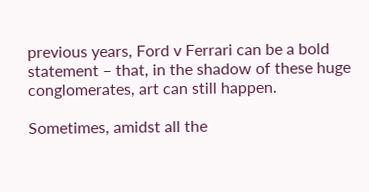previous years, Ford v Ferrari can be a bold statement – that, in the shadow of these huge conglomerates, art can still happen.

Sometimes, amidst all the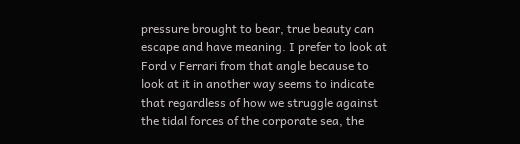pressure brought to bear, true beauty can escape and have meaning. I prefer to look at Ford v Ferrari from that angle because to look at it in another way seems to indicate that regardless of how we struggle against the tidal forces of the corporate sea, the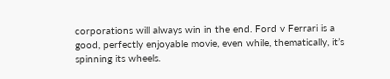corporations will always win in the end. Ford v Ferrari is a good, perfectly enjoyable movie, even while, thematically, it’s spinning its wheels.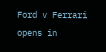Ford v Ferrari opens in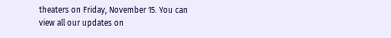theaters on Friday, November 15. You can view all our updates on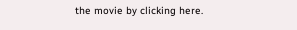the movie by clicking here.